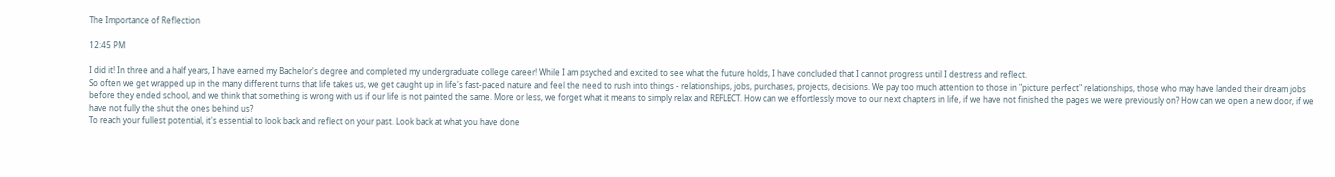The Importance of Reflection

12:45 PM

I did it! In three and a half years, I have earned my Bachelor's degree and completed my undergraduate college career! While I am psyched and excited to see what the future holds, I have concluded that I cannot progress until I destress and reflect.
So often we get wrapped up in the many different turns that life takes us, we get caught up in life's fast-paced nature and feel the need to rush into things - relationships, jobs, purchases, projects, decisions. We pay too much attention to those in "picture perfect" relationships, those who may have landed their dream jobs before they ended school, and we think that something is wrong with us if our life is not painted the same. More or less, we forget what it means to simply relax and REFLECT. How can we effortlessly move to our next chapters in life, if we have not finished the pages we were previously on? How can we open a new door, if we have not fully the shut the ones behind us?
To reach your fullest potential, it's essential to look back and reflect on your past. Look back at what you have done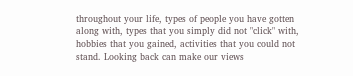throughout your life, types of people you have gotten along with, types that you simply did not "click" with, hobbies that you gained, activities that you could not stand. Looking back can make our views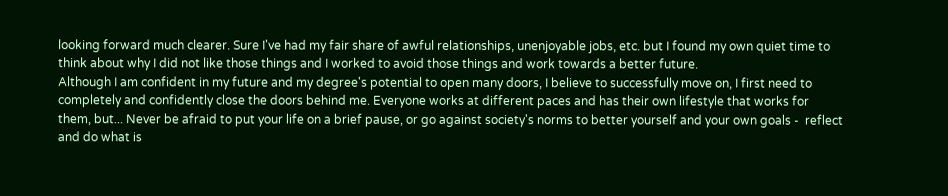looking forward much clearer. Sure I've had my fair share of awful relationships, unenjoyable jobs, etc. but I found my own quiet time to think about why I did not like those things and I worked to avoid those things and work towards a better future.
Although I am confident in my future and my degree's potential to open many doors, I believe to successfully move on, I first need to completely and confidently close the doors behind me. Everyone works at different paces and has their own lifestyle that works for them, but... Never be afraid to put your life on a brief pause, or go against society's norms to better yourself and your own goals -  reflect and do what is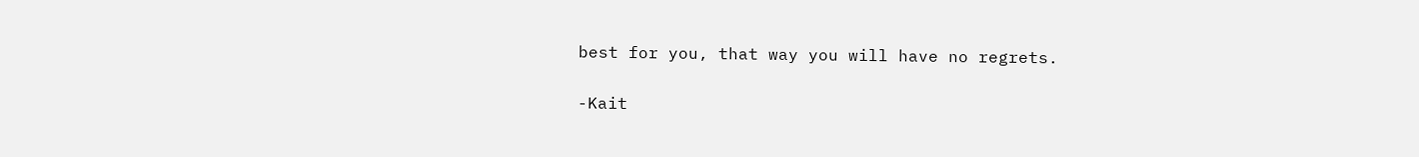best for you, that way you will have no regrets.

-Kait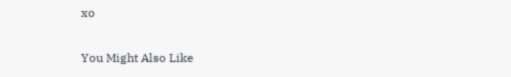xo

You Might Also Like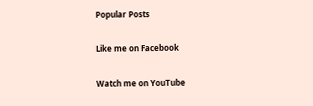Popular Posts

Like me on Facebook

Watch me on YouTube